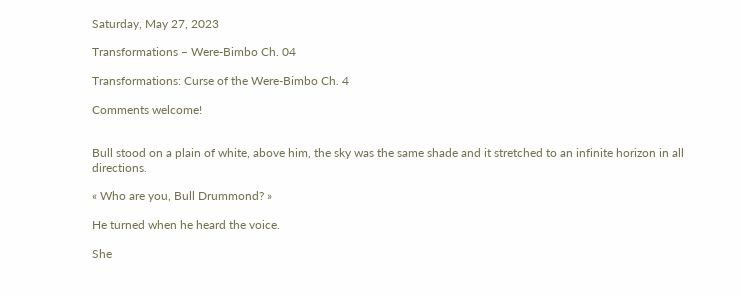Saturday, May 27, 2023

Transformations – Were-Bimbo Ch. 04

Transformations: Curse of the Were-Bimbo Ch. 4

Comments welcome!


Bull stood on a plain of white, above him, the sky was the same shade and it stretched to an infinite horizon in all directions.

« Who are you, Bull Drummond? »

He turned when he heard the voice.

She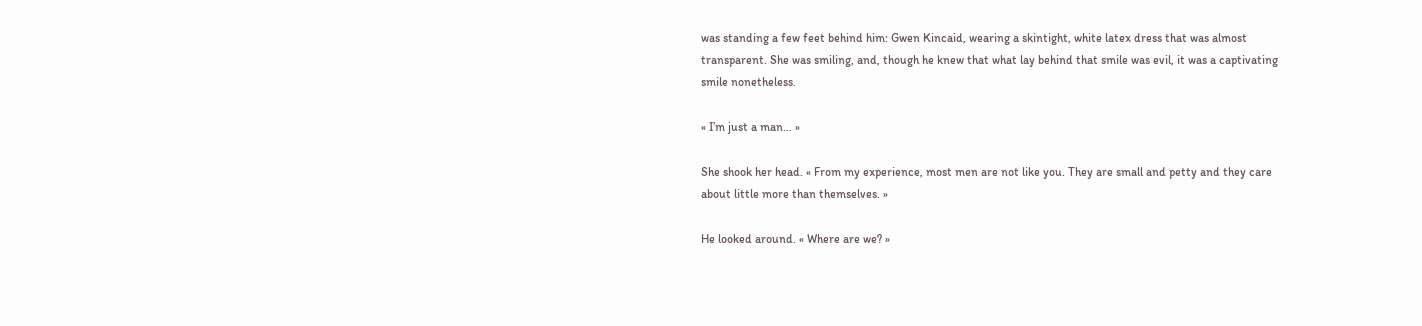was standing a few feet behind him: Gwen Kincaid, wearing a skintight, white latex dress that was almost transparent. She was smiling, and, though he knew that what lay behind that smile was evil, it was a captivating smile nonetheless.

« I’m just a man… »

She shook her head. « From my experience, most men are not like you. They are small and petty and they care about little more than themselves. »

He looked around. « Where are we? »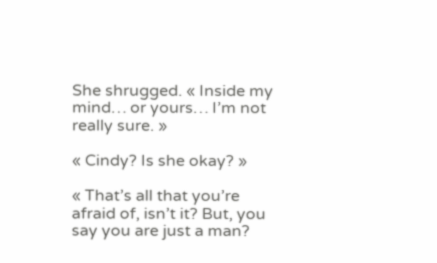She shrugged. « Inside my mind… or yours… I’m not really sure. »

« Cindy? Is she okay? »

« That’s all that you’re afraid of, isn’t it? But, you say you are just a man?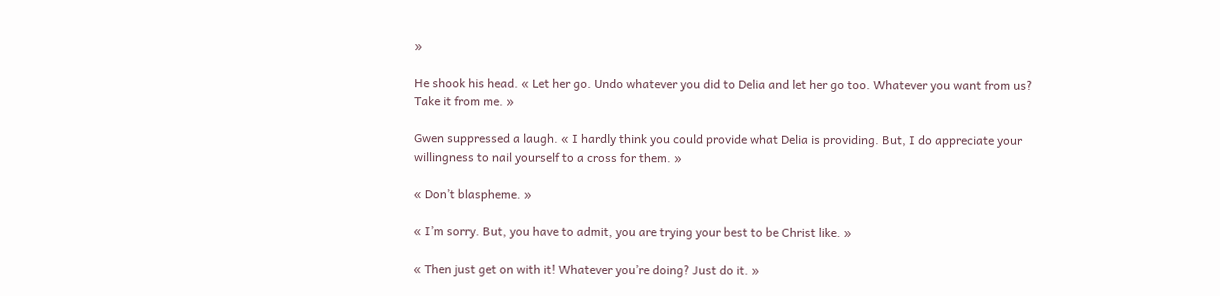»

He shook his head. « Let her go. Undo whatever you did to Delia and let her go too. Whatever you want from us? Take it from me. »

Gwen suppressed a laugh. « I hardly think you could provide what Delia is providing. But, I do appreciate your willingness to nail yourself to a cross for them. »

« Don’t blaspheme. »

« I’m sorry. But, you have to admit, you are trying your best to be Christ like. »

« Then just get on with it! Whatever you’re doing? Just do it. »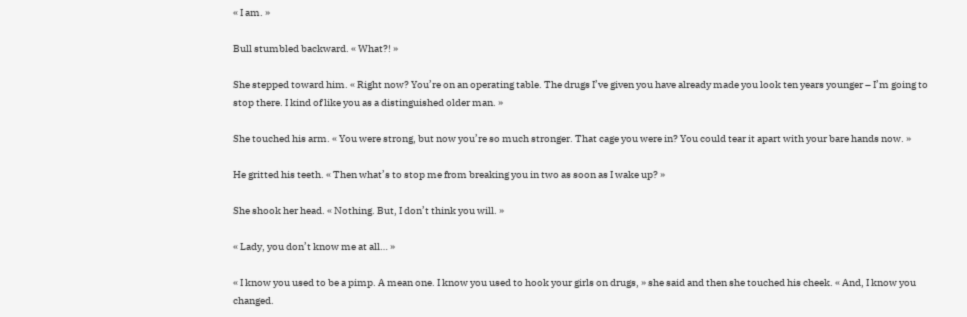« I am. »

Bull stumbled backward. « What?! »

She stepped toward him. « Right now? You’re on an operating table. The drugs I’ve given you have already made you look ten years younger – I’m going to stop there. I kind of like you as a distinguished older man. »

She touched his arm. « You were strong, but now you’re so much stronger. That cage you were in? You could tear it apart with your bare hands now. »

He gritted his teeth. « Then what’s to stop me from breaking you in two as soon as I wake up? »

She shook her head. « Nothing. But, I don’t think you will. »

« Lady, you don’t know me at all… »

« I know you used to be a pimp. A mean one. I know you used to hook your girls on drugs, » she said and then she touched his cheek. « And, I know you changed.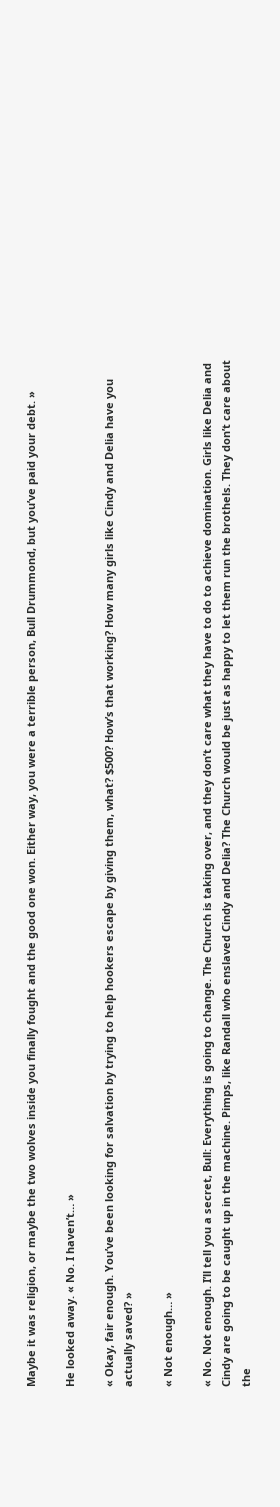Maybe it was religion, or maybe the two wolves inside you finally fought and the good one won. Either way, you were a terrible person, Bull Drummond, but you’ve paid your debt. »

He looked away. « No. I haven’t… »

« Okay, fair enough. You’ve been looking for salvation by trying to help hookers escape by giving them, what? $500? How’s that working? How many girls like Cindy and Delia have you actually saved? »

« Not enough… »

« No. Not enough. I’ll tell you a secret, Bull: Everything is going to change. The Church is taking over, and they don’t care what they have to do to achieve domination. Girls like Delia and Cindy are going to be caught up in the machine. Pimps, like Randall who enslaved Cindy and Delia? The Church would be just as happy to let them run the brothels. They don’t care about the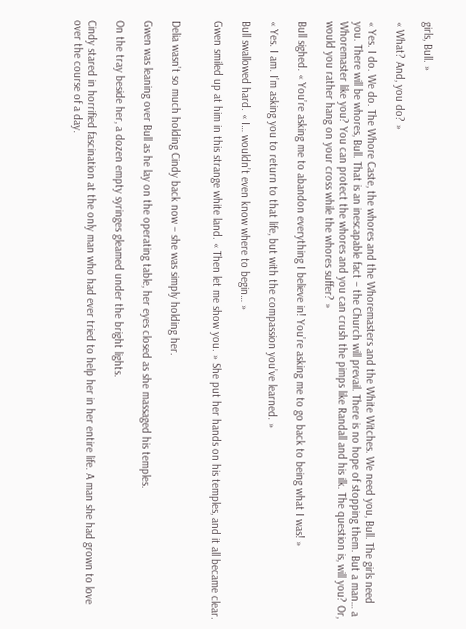girls, Bull. »

« What? And, you do? »

« Yes. I do. We do. The Whore Caste, the whores and the Whoremasters and the White Witches. We need you, Bull. The girls need you. There will be whores, Bull. That is an inescapable fact – the Church will prevail. There is no hope of stopping them. But a man… a Whoremaster like you? You can protect the whores and you can crush the pimps like Randall and his ilk. The question is, will you? Or, would you rather hang on your cross while the whores suffer? »

Bull sighed. « You’re asking me to abandon everything I believe in! You’re asking me to go back to being what I was! »

« Yes. I am. I’m asking you to return to that life, but with the compassion you’ve learned. »

Bull swallowed hard. « I… wouldn’t even know where to begin… »

Gwen smiled up at him in this strange white land. « Then let me show you. » She put her hands on his temples, and it all became clear.


Delia wasn’t so much holding Cindy back now – she was simply holding her.

Gwen was leaning over Bull as he lay on the operating table, her eyes closed as she massaged his temples.

On the tray beside her, a dozen empty syringes gleamed under the bright lights.

Cindy stared in horrified fascination at the only man who had ever tried to help her in her entire life. A man she had grown to love over the course of a day.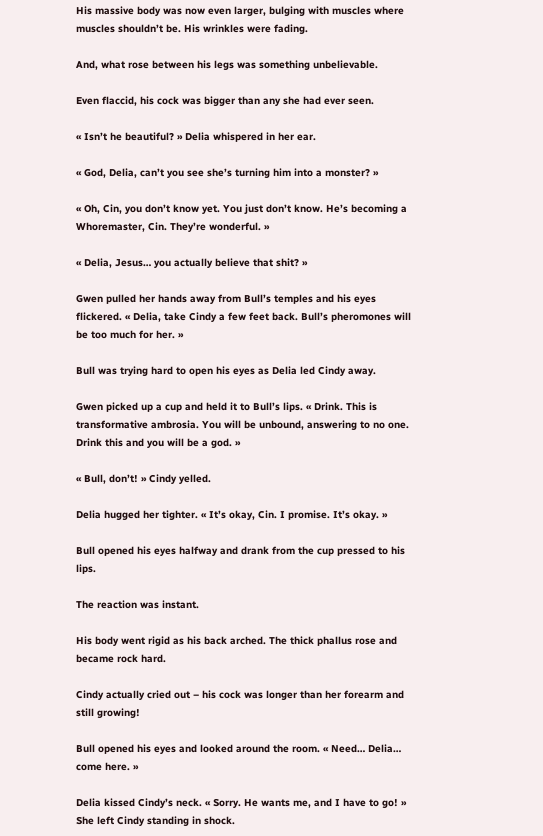His massive body was now even larger, bulging with muscles where muscles shouldn’t be. His wrinkles were fading.

And, what rose between his legs was something unbelievable.

Even flaccid, his cock was bigger than any she had ever seen.

« Isn’t he beautiful? » Delia whispered in her ear.

« God, Delia, can’t you see she’s turning him into a monster? »

« Oh, Cin, you don’t know yet. You just don’t know. He’s becoming a Whoremaster, Cin. They’re wonderful. »

« Delia, Jesus… you actually believe that shit? »

Gwen pulled her hands away from Bull’s temples and his eyes flickered. « Delia, take Cindy a few feet back. Bull’s pheromones will be too much for her. »

Bull was trying hard to open his eyes as Delia led Cindy away.

Gwen picked up a cup and held it to Bull’s lips. « Drink. This is transformative ambrosia. You will be unbound, answering to no one. Drink this and you will be a god. »

« Bull, don’t! » Cindy yelled.

Delia hugged her tighter. « It’s okay, Cin. I promise. It’s okay. »

Bull opened his eyes halfway and drank from the cup pressed to his lips.

The reaction was instant.

His body went rigid as his back arched. The thick phallus rose and became rock hard.

Cindy actually cried out – his cock was longer than her forearm and still growing!

Bull opened his eyes and looked around the room. « Need… Delia… come here. »

Delia kissed Cindy’s neck. « Sorry. He wants me, and I have to go! » She left Cindy standing in shock.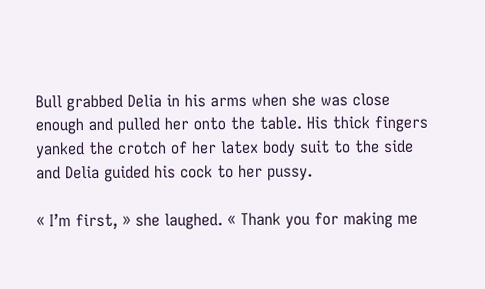Bull grabbed Delia in his arms when she was close enough and pulled her onto the table. His thick fingers yanked the crotch of her latex body suit to the side and Delia guided his cock to her pussy.

« I’m first, » she laughed. « Thank you for making me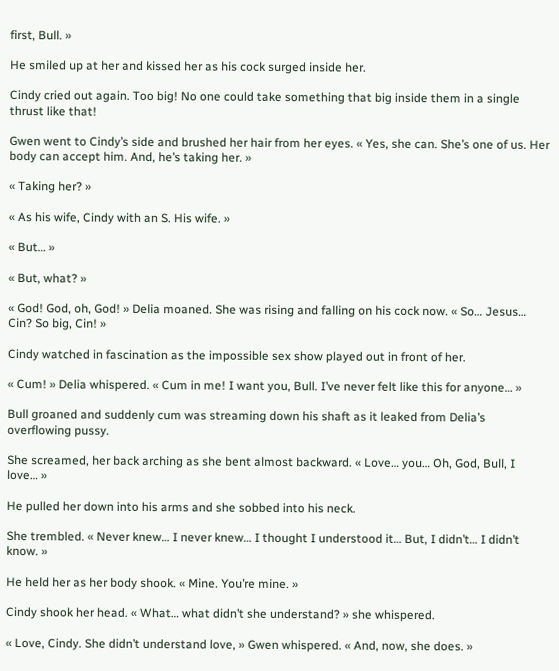first, Bull. »

He smiled up at her and kissed her as his cock surged inside her.

Cindy cried out again. Too big! No one could take something that big inside them in a single thrust like that!

Gwen went to Cindy’s side and brushed her hair from her eyes. « Yes, she can. She’s one of us. Her body can accept him. And, he’s taking her. »

« Taking her? »

« As his wife, Cindy with an S. His wife. »

« But… »

« But, what? »

« God! God, oh, God! » Delia moaned. She was rising and falling on his cock now. « So… Jesus… Cin? So big, Cin! »

Cindy watched in fascination as the impossible sex show played out in front of her.

« Cum! » Delia whispered. « Cum in me! I want you, Bull. I’ve never felt like this for anyone… »

Bull groaned and suddenly cum was streaming down his shaft as it leaked from Delia’s overflowing pussy.

She screamed, her back arching as she bent almost backward. « Love… you… Oh, God, Bull, I love… »

He pulled her down into his arms and she sobbed into his neck.

She trembled. « Never knew… I never knew… I thought I understood it… But, I didn’t… I didn’t know. »

He held her as her body shook. « Mine. You’re mine. »

Cindy shook her head. « What… what didn’t she understand? » she whispered.

« Love, Cindy. She didn’t understand love, » Gwen whispered. « And, now, she does. »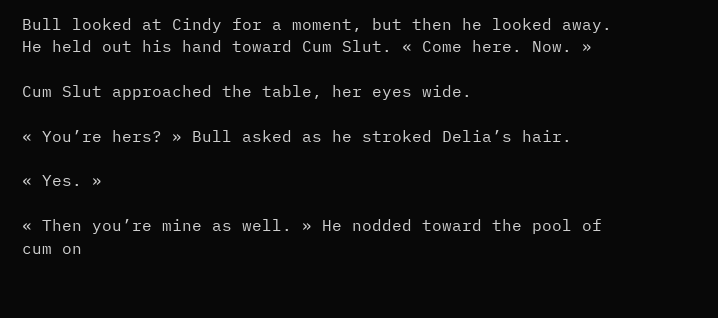Bull looked at Cindy for a moment, but then he looked away. He held out his hand toward Cum Slut. « Come here. Now. »

Cum Slut approached the table, her eyes wide.

« You’re hers? » Bull asked as he stroked Delia’s hair.

« Yes. »

« Then you’re mine as well. » He nodded toward the pool of cum on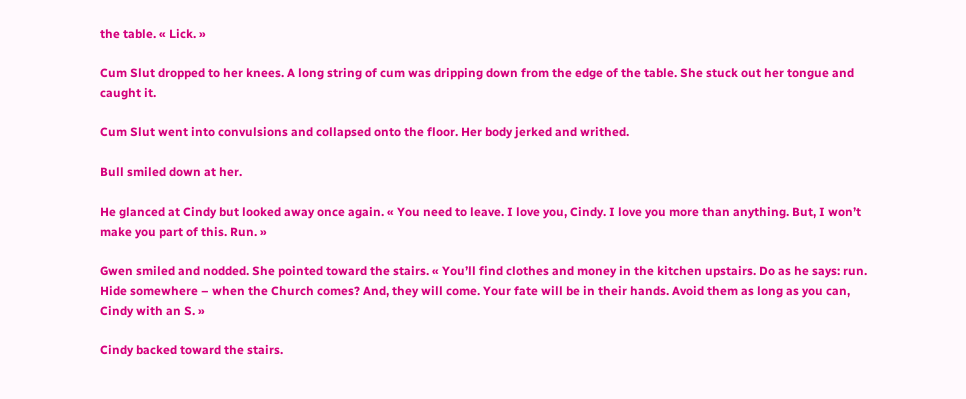the table. « Lick. »

Cum Slut dropped to her knees. A long string of cum was dripping down from the edge of the table. She stuck out her tongue and caught it.

Cum Slut went into convulsions and collapsed onto the floor. Her body jerked and writhed.

Bull smiled down at her.

He glanced at Cindy but looked away once again. « You need to leave. I love you, Cindy. I love you more than anything. But, I won’t make you part of this. Run. »

Gwen smiled and nodded. She pointed toward the stairs. « You’ll find clothes and money in the kitchen upstairs. Do as he says: run. Hide somewhere – when the Church comes? And, they will come. Your fate will be in their hands. Avoid them as long as you can, Cindy with an S. »

Cindy backed toward the stairs.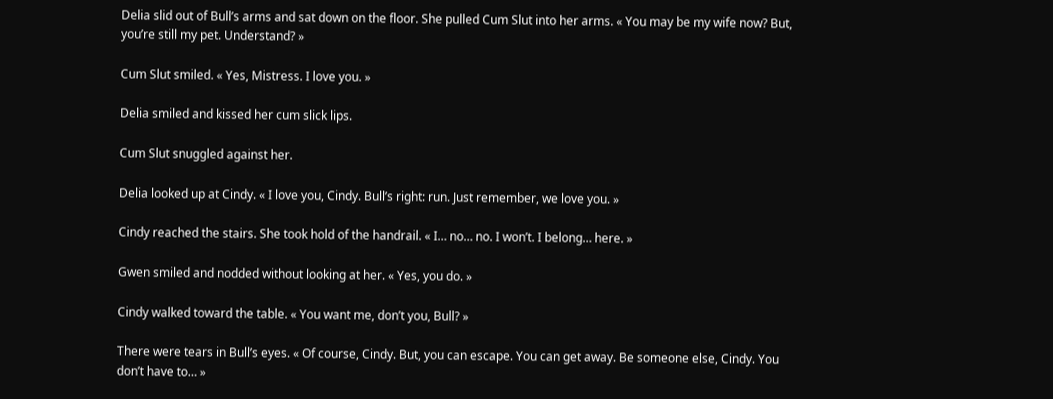Delia slid out of Bull’s arms and sat down on the floor. She pulled Cum Slut into her arms. « You may be my wife now? But, you’re still my pet. Understand? »

Cum Slut smiled. « Yes, Mistress. I love you. »

Delia smiled and kissed her cum slick lips.

Cum Slut snuggled against her.

Delia looked up at Cindy. « I love you, Cindy. Bull’s right: run. Just remember, we love you. »

Cindy reached the stairs. She took hold of the handrail. « I… no… no. I won’t. I belong… here. »

Gwen smiled and nodded without looking at her. « Yes, you do. »

Cindy walked toward the table. « You want me, don’t you, Bull? »

There were tears in Bull’s eyes. « Of course, Cindy. But, you can escape. You can get away. Be someone else, Cindy. You don’t have to… »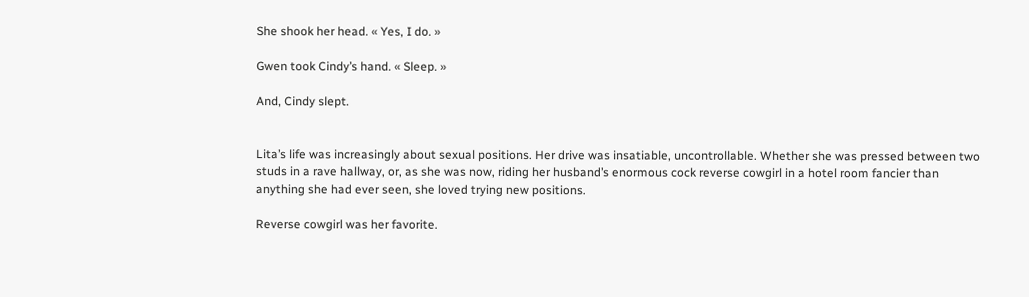She shook her head. « Yes, I do. »

Gwen took Cindy’s hand. « Sleep. »

And, Cindy slept.


Lita’s life was increasingly about sexual positions. Her drive was insatiable, uncontrollable. Whether she was pressed between two studs in a rave hallway, or, as she was now, riding her husband’s enormous cock reverse cowgirl in a hotel room fancier than anything she had ever seen, she loved trying new positions.

Reverse cowgirl was her favorite.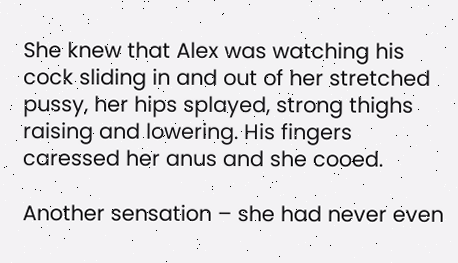She knew that Alex was watching his cock sliding in and out of her stretched pussy, her hips splayed, strong thighs raising and lowering. His fingers caressed her anus and she cooed.

Another sensation – she had never even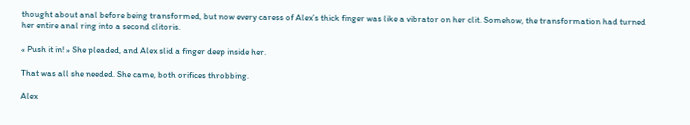thought about anal before being transformed, but now every caress of Alex’s thick finger was like a vibrator on her clit. Somehow, the transformation had turned her entire anal ring into a second clitoris.

« Push it in! » She pleaded, and Alex slid a finger deep inside her.

That was all she needed. She came, both orifices throbbing.

Alex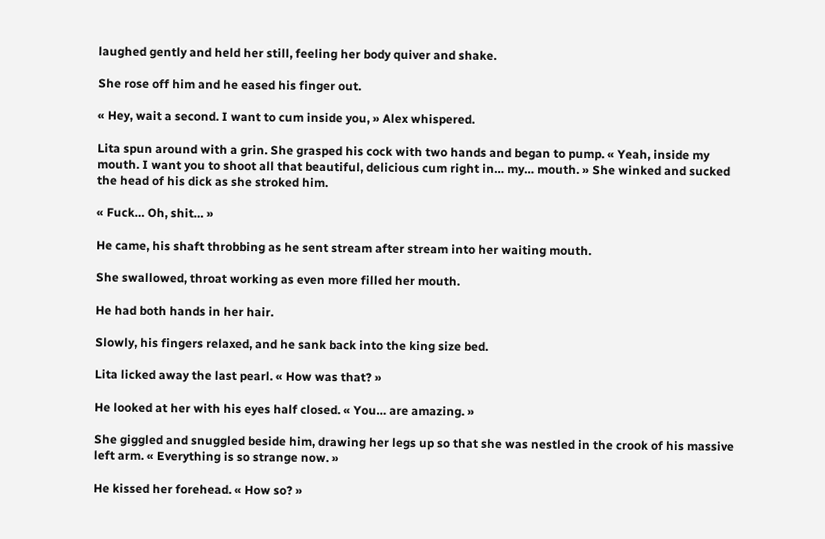laughed gently and held her still, feeling her body quiver and shake.

She rose off him and he eased his finger out.

« Hey, wait a second. I want to cum inside you, » Alex whispered.

Lita spun around with a grin. She grasped his cock with two hands and began to pump. « Yeah, inside my mouth. I want you to shoot all that beautiful, delicious cum right in… my… mouth. » She winked and sucked the head of his dick as she stroked him.

« Fuck… Oh, shit… »

He came, his shaft throbbing as he sent stream after stream into her waiting mouth.

She swallowed, throat working as even more filled her mouth.

He had both hands in her hair.

Slowly, his fingers relaxed, and he sank back into the king size bed.

Lita licked away the last pearl. « How was that? »

He looked at her with his eyes half closed. « You… are amazing. »

She giggled and snuggled beside him, drawing her legs up so that she was nestled in the crook of his massive left arm. « Everything is so strange now. »

He kissed her forehead. « How so? »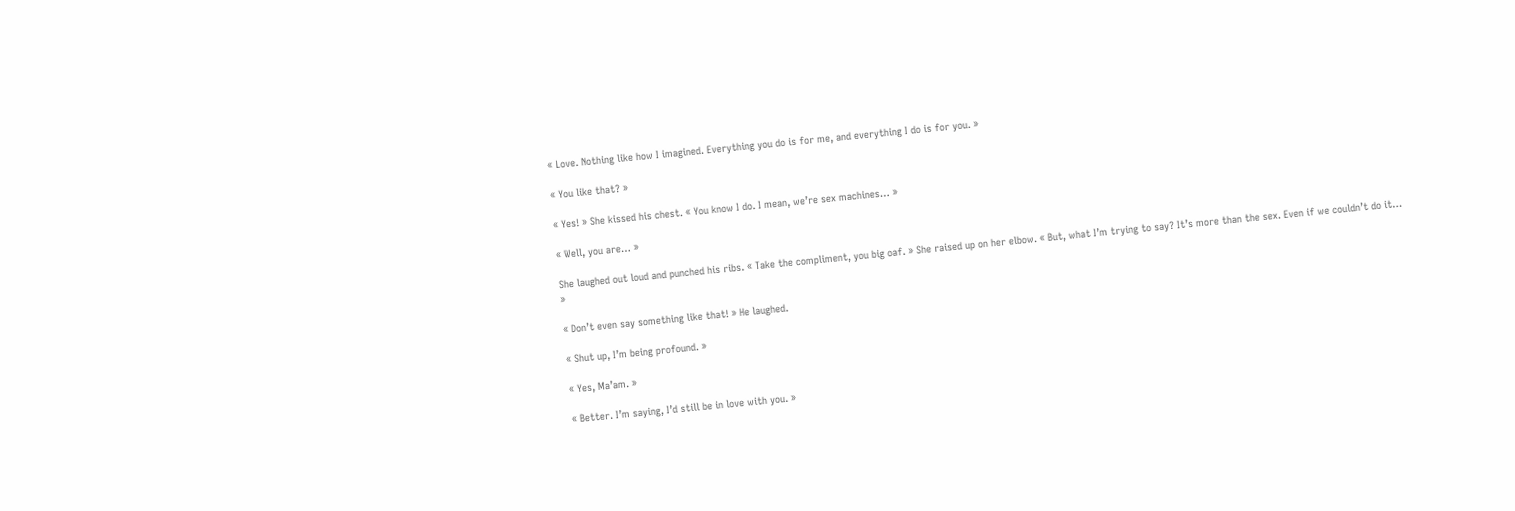« Love. Nothing like how I imagined. Everything you do is for me, and everything I do is for you. »

« You like that? »

« Yes! » She kissed his chest. « You know I do. I mean, we’re sex machines… »

« Well, you are… »

She laughed out loud and punched his ribs. « Take the compliment, you big oaf. » She raised up on her elbow. « But, what I’m trying to say? It’s more than the sex. Even if we couldn’t do it… »

« Don’t even say something like that! » He laughed.

« Shut up, I’m being profound. »

« Yes, Ma’am. »

« Better. I’m saying, I’d still be in love with you. »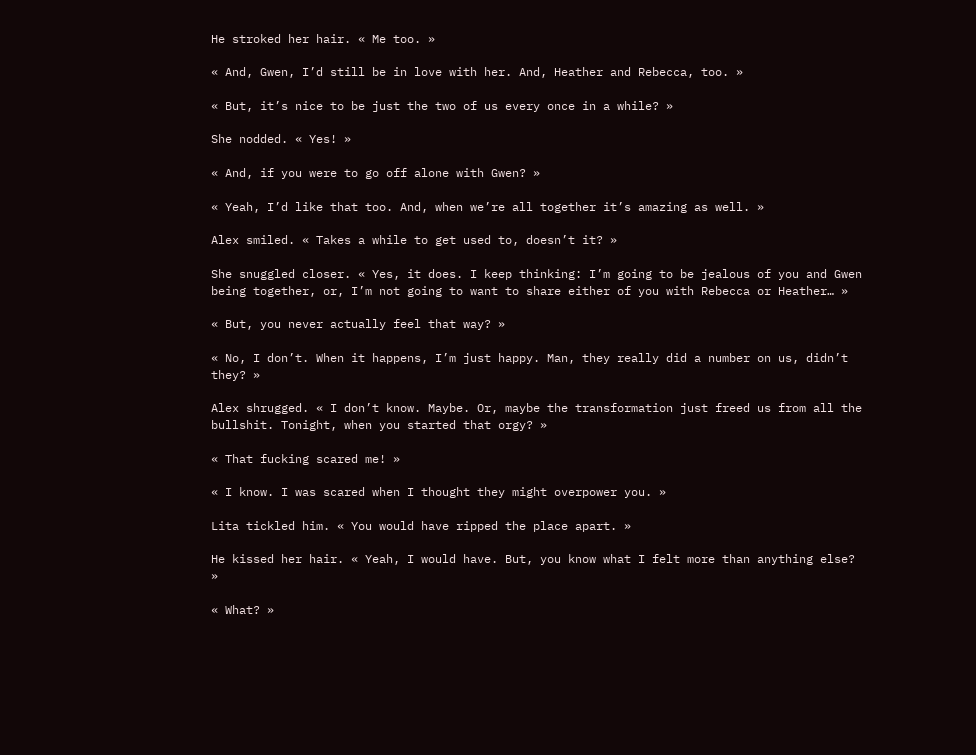He stroked her hair. « Me too. »

« And, Gwen, I’d still be in love with her. And, Heather and Rebecca, too. »

« But, it’s nice to be just the two of us every once in a while? »

She nodded. « Yes! »

« And, if you were to go off alone with Gwen? »

« Yeah, I’d like that too. And, when we’re all together it’s amazing as well. »

Alex smiled. « Takes a while to get used to, doesn’t it? »

She snuggled closer. « Yes, it does. I keep thinking: I’m going to be jealous of you and Gwen being together, or, I’m not going to want to share either of you with Rebecca or Heather… »

« But, you never actually feel that way? »

« No, I don’t. When it happens, I’m just happy. Man, they really did a number on us, didn’t they? »

Alex shrugged. « I don’t know. Maybe. Or, maybe the transformation just freed us from all the bullshit. Tonight, when you started that orgy? »

« That fucking scared me! »

« I know. I was scared when I thought they might overpower you. »

Lita tickled him. « You would have ripped the place apart. »

He kissed her hair. « Yeah, I would have. But, you know what I felt more than anything else? »

« What? »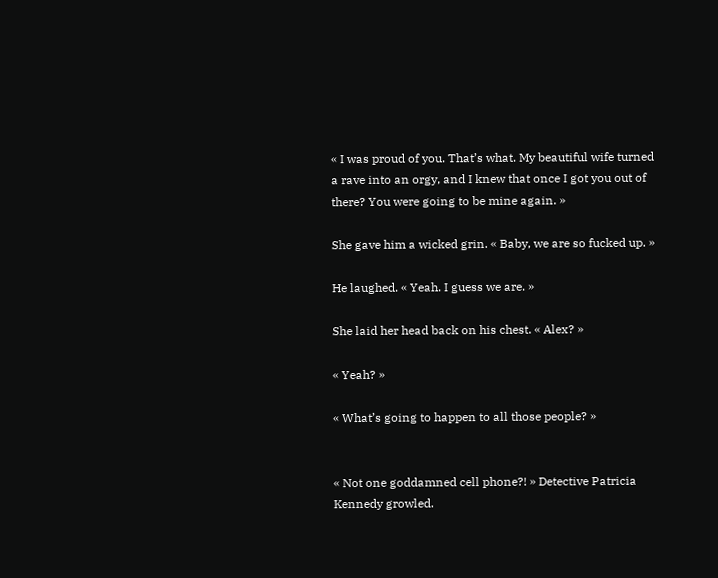« I was proud of you. That’s what. My beautiful wife turned a rave into an orgy, and I knew that once I got you out of there? You were going to be mine again. »

She gave him a wicked grin. « Baby, we are so fucked up. »

He laughed. « Yeah. I guess we are. »

She laid her head back on his chest. « Alex? »

« Yeah? »

« What’s going to happen to all those people? »


« Not one goddamned cell phone?! » Detective Patricia Kennedy growled.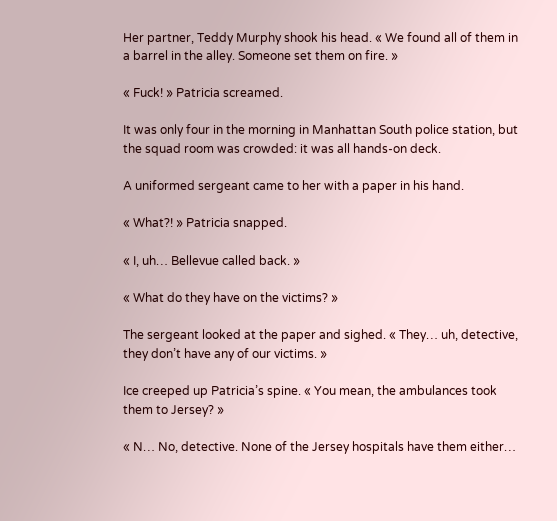Her partner, Teddy Murphy shook his head. « We found all of them in a barrel in the alley. Someone set them on fire. »

« Fuck! » Patricia screamed.

It was only four in the morning in Manhattan South police station, but the squad room was crowded: it was all hands-on deck.

A uniformed sergeant came to her with a paper in his hand.

« What?! » Patricia snapped.

« I, uh… Bellevue called back. »

« What do they have on the victims? »

The sergeant looked at the paper and sighed. « They… uh, detective, they don’t have any of our victims. »

Ice creeped up Patricia’s spine. « You mean, the ambulances took them to Jersey? »

« N… No, detective. None of the Jersey hospitals have them either…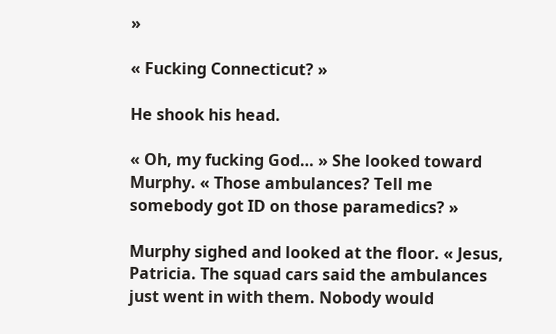»

« Fucking Connecticut? »

He shook his head.

« Oh, my fucking God… » She looked toward Murphy. « Those ambulances? Tell me somebody got ID on those paramedics? »

Murphy sighed and looked at the floor. « Jesus, Patricia. The squad cars said the ambulances just went in with them. Nobody would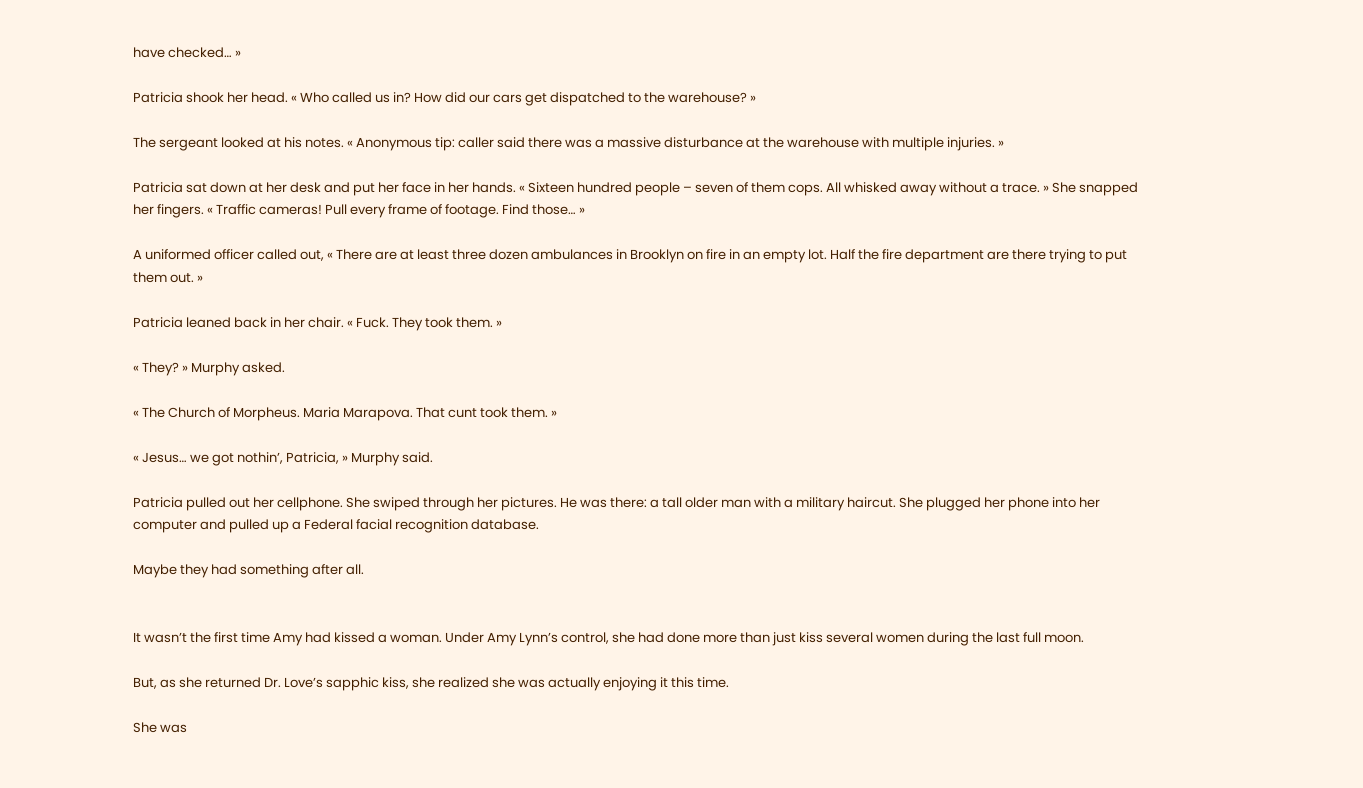have checked… »

Patricia shook her head. « Who called us in? How did our cars get dispatched to the warehouse? »

The sergeant looked at his notes. « Anonymous tip: caller said there was a massive disturbance at the warehouse with multiple injuries. »

Patricia sat down at her desk and put her face in her hands. « Sixteen hundred people – seven of them cops. All whisked away without a trace. » She snapped her fingers. « Traffic cameras! Pull every frame of footage. Find those… »

A uniformed officer called out, « There are at least three dozen ambulances in Brooklyn on fire in an empty lot. Half the fire department are there trying to put them out. »

Patricia leaned back in her chair. « Fuck. They took them. »

« They? » Murphy asked.

« The Church of Morpheus. Maria Marapova. That cunt took them. »

« Jesus… we got nothin’, Patricia, » Murphy said.

Patricia pulled out her cellphone. She swiped through her pictures. He was there: a tall older man with a military haircut. She plugged her phone into her computer and pulled up a Federal facial recognition database.

Maybe they had something after all.


It wasn’t the first time Amy had kissed a woman. Under Amy Lynn’s control, she had done more than just kiss several women during the last full moon.

But, as she returned Dr. Love’s sapphic kiss, she realized she was actually enjoying it this time.

She was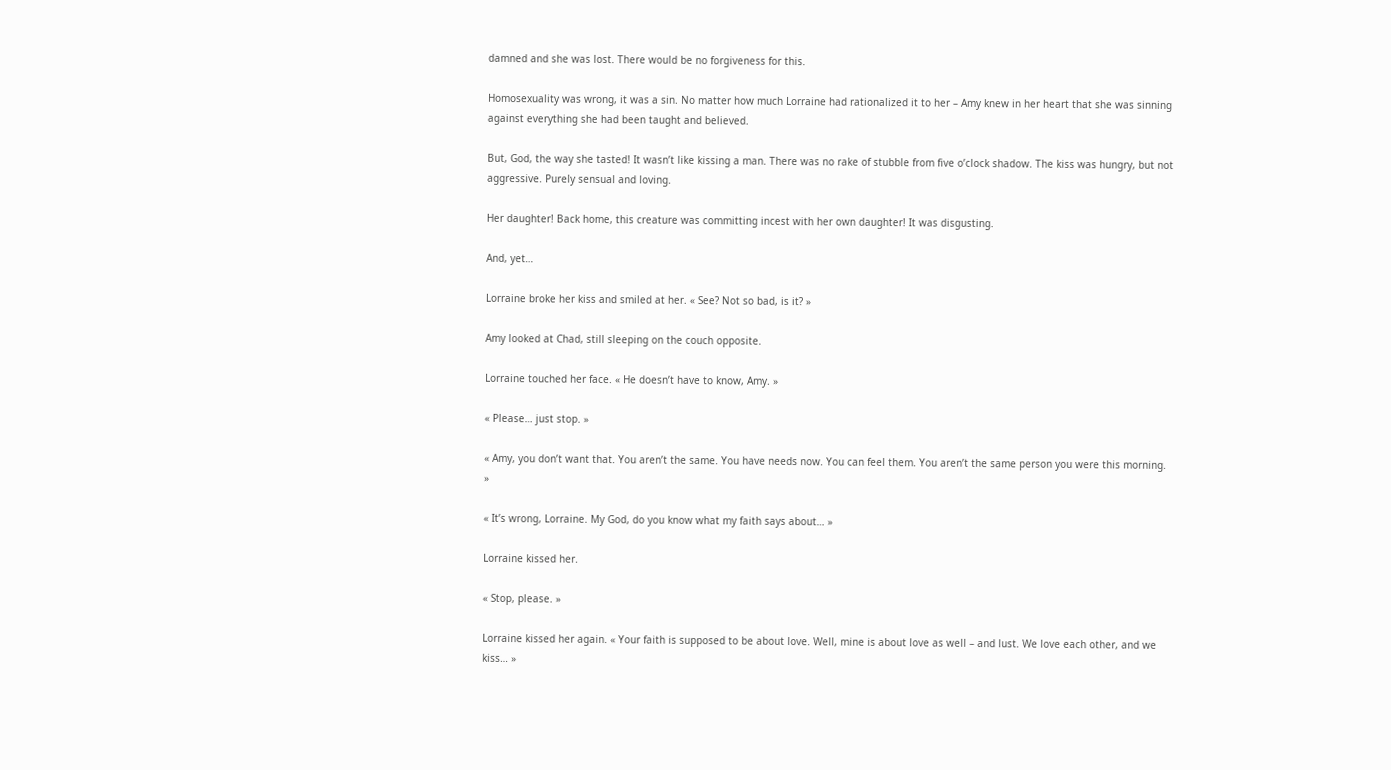damned and she was lost. There would be no forgiveness for this.

Homosexuality was wrong, it was a sin. No matter how much Lorraine had rationalized it to her – Amy knew in her heart that she was sinning against everything she had been taught and believed.

But, God, the way she tasted! It wasn’t like kissing a man. There was no rake of stubble from five o’clock shadow. The kiss was hungry, but not aggressive. Purely sensual and loving.

Her daughter! Back home, this creature was committing incest with her own daughter! It was disgusting.

And, yet…

Lorraine broke her kiss and smiled at her. « See? Not so bad, is it? »

Amy looked at Chad, still sleeping on the couch opposite.

Lorraine touched her face. « He doesn’t have to know, Amy. »

« Please… just stop. »

« Amy, you don’t want that. You aren’t the same. You have needs now. You can feel them. You aren’t the same person you were this morning. »

« It’s wrong, Lorraine. My God, do you know what my faith says about… »

Lorraine kissed her.

« Stop, please. »

Lorraine kissed her again. « Your faith is supposed to be about love. Well, mine is about love as well – and lust. We love each other, and we kiss… »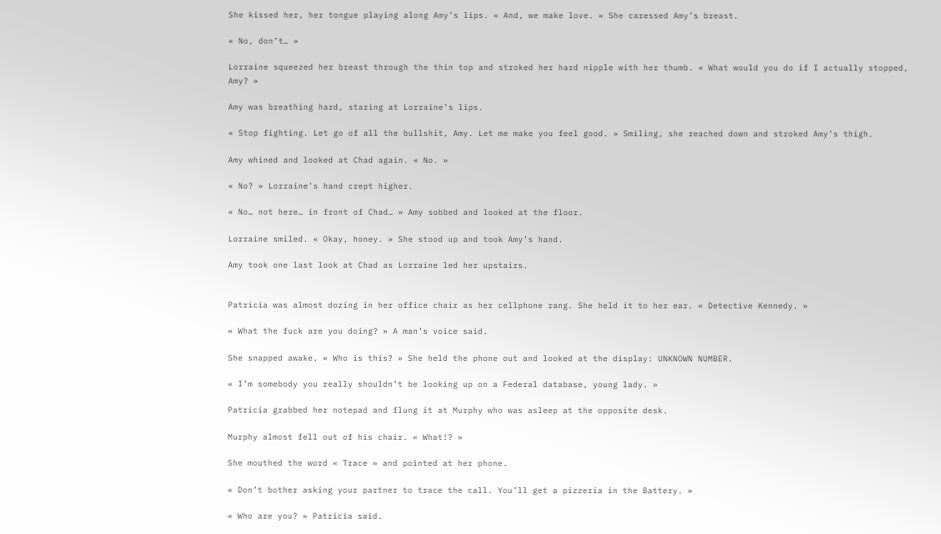She kissed her, her tongue playing along Amy’s lips. « And, we make love. » She caressed Amy’s breast.

« No, don’t… »

Lorraine squeezed her breast through the thin top and stroked her hard nipple with her thumb. « What would you do if I actually stopped, Amy? »

Amy was breathing hard, staring at Lorraine’s lips.

« Stop fighting. Let go of all the bullshit, Amy. Let me make you feel good. » Smiling, she reached down and stroked Amy’s thigh.

Amy whined and looked at Chad again. « No. »

« No? » Lorraine’s hand crept higher.

« No… not here… in front of Chad… » Amy sobbed and looked at the floor.

Lorraine smiled. « Okay, honey. » She stood up and took Amy’s hand.

Amy took one last look at Chad as Lorraine led her upstairs.


Patricia was almost dozing in her office chair as her cellphone rang. She held it to her ear. « Detective Kennedy. »

« What the fuck are you doing? » A man’s voice said.

She snapped awake. « Who is this? » She held the phone out and looked at the display: UNKNOWN NUMBER.

« I’m somebody you really shouldn’t be looking up on a Federal database, young lady. »

Patricia grabbed her notepad and flung it at Murphy who was asleep at the opposite desk.

Murphy almost fell out of his chair. « What!? »

She mouthed the word « Trace » and pointed at her phone.

« Don’t bother asking your partner to trace the call. You’ll get a pizzeria in the Battery. »

« Who are you? » Patricia said.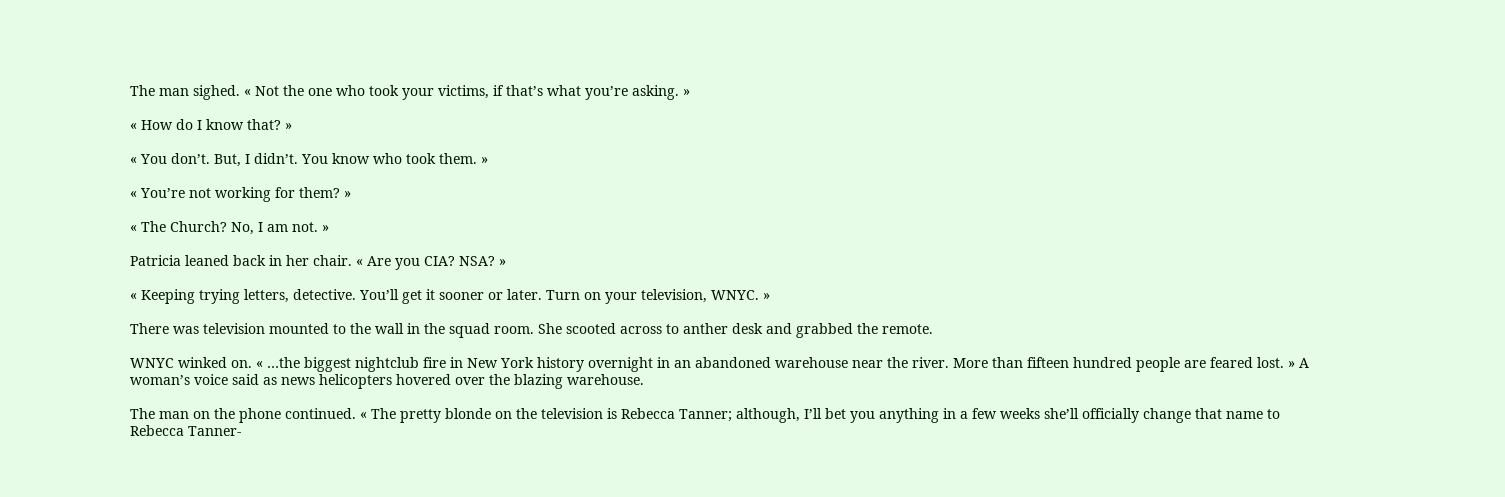The man sighed. « Not the one who took your victims, if that’s what you’re asking. »

« How do I know that? »

« You don’t. But, I didn’t. You know who took them. »

« You’re not working for them? »

« The Church? No, I am not. »

Patricia leaned back in her chair. « Are you CIA? NSA? »

« Keeping trying letters, detective. You’ll get it sooner or later. Turn on your television, WNYC. »

There was television mounted to the wall in the squad room. She scooted across to anther desk and grabbed the remote.

WNYC winked on. « …the biggest nightclub fire in New York history overnight in an abandoned warehouse near the river. More than fifteen hundred people are feared lost. » A woman’s voice said as news helicopters hovered over the blazing warehouse.

The man on the phone continued. « The pretty blonde on the television is Rebecca Tanner; although, I’ll bet you anything in a few weeks she’ll officially change that name to Rebecca Tanner-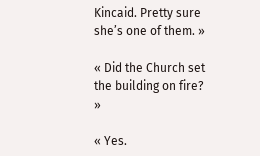Kincaid. Pretty sure she’s one of them. »

« Did the Church set the building on fire? »

« Yes.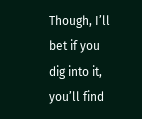Though, I’ll bet if you dig into it, you’ll find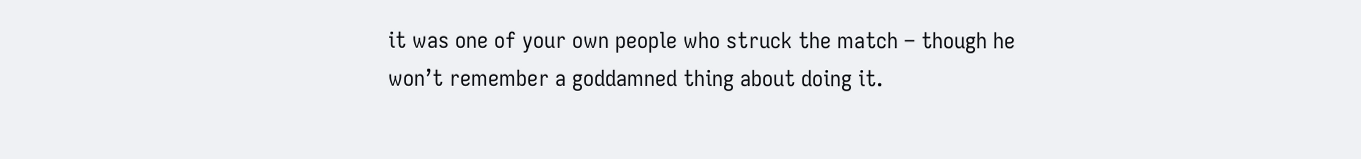it was one of your own people who struck the match – though he won’t remember a goddamned thing about doing it.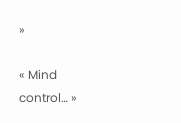»

« Mind control… »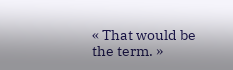« That would be the term. »